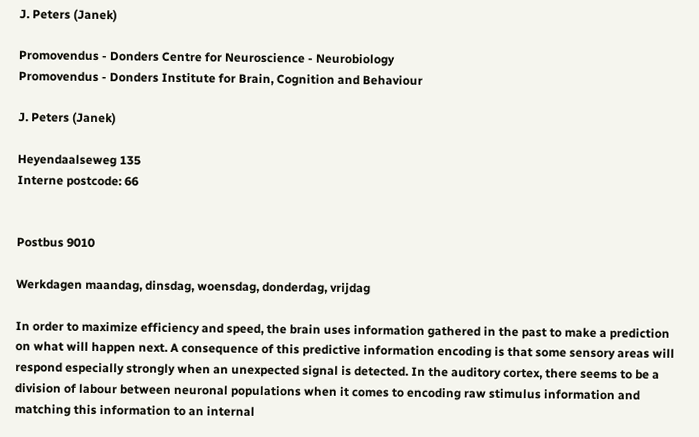J. Peters (Janek)

Promovendus - Donders Centre for Neuroscience - Neurobiology
Promovendus - Donders Institute for Brain, Cognition and Behaviour

J. Peters (Janek)

Heyendaalseweg 135
Interne postcode: 66


Postbus 9010

Werkdagen maandag, dinsdag, woensdag, donderdag, vrijdag

In order to maximize efficiency and speed, the brain uses information gathered in the past to make a prediction on what will happen next. A consequence of this predictive information encoding is that some sensory areas will respond especially strongly when an unexpected signal is detected. In the auditory cortex, there seems to be a division of labour between neuronal populations when it comes to encoding raw stimulus information and matching this information to an internal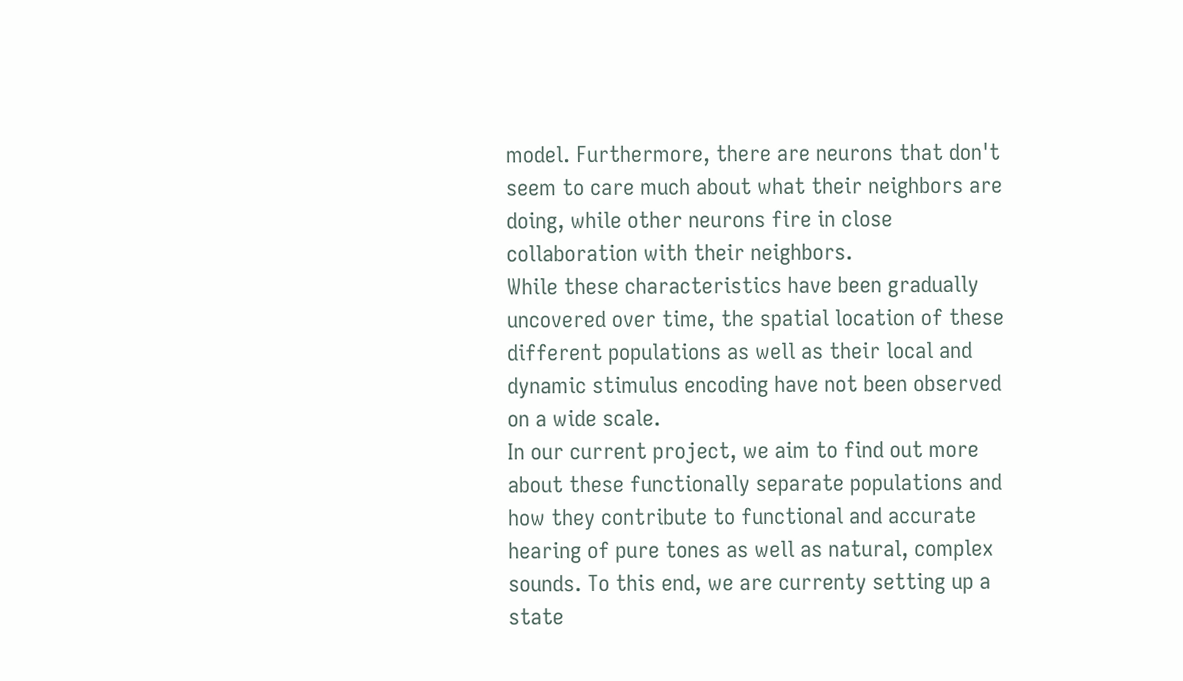model. Furthermore, there are neurons that don't seem to care much about what their neighbors are doing, while other neurons fire in close collaboration with their neighbors.
While these characteristics have been gradually uncovered over time, the spatial location of these different populations as well as their local and dynamic stimulus encoding have not been observed on a wide scale.
In our current project, we aim to find out more about these functionally separate populations and how they contribute to functional and accurate hearing of pure tones as well as natural, complex sounds. To this end, we are currenty setting up a state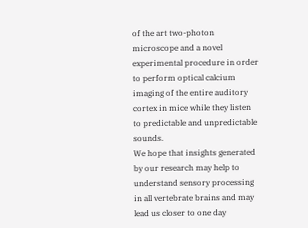of the art two-photon microscope and a novel experimental procedure in order to perform optical calcium imaging of the entire auditory cortex in mice while they listen to predictable and unpredictable sounds.
We hope that insights generated by our research may help to understand sensory processing in all vertebrate brains and may lead us closer to one day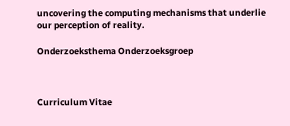uncovering the computing mechanisms that underlie our perception of reality.

Onderzoeksthema Onderzoeksgroep



Curriculum Vitae